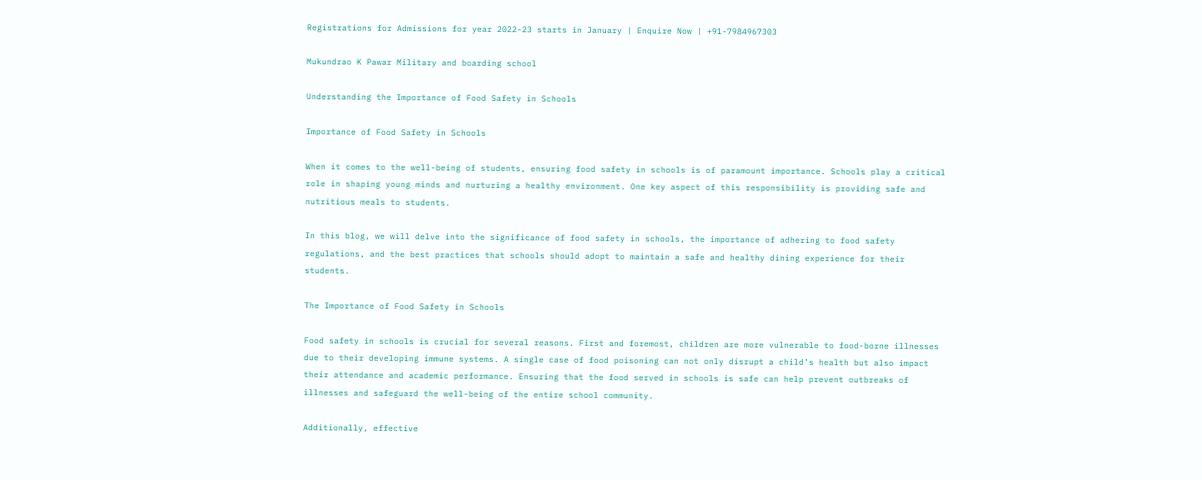Registrations for Admissions for year 2022-23 starts in January | Enquire Now | +91-7984967303

Mukundrao K Pawar Military and boarding school

Understanding the Importance of Food Safety in Schools

Importance of Food Safety in Schools

When it comes to the well-being of students, ensuring food safety in schools is of paramount importance. Schools play a critical role in shaping young minds and nurturing a healthy environment. One key aspect of this responsibility is providing safe and nutritious meals to students.

In this blog, we will delve into the significance of food safety in schools, the importance of adhering to food safety regulations, and the best practices that schools should adopt to maintain a safe and healthy dining experience for their students.

The Importance of Food Safety in Schools

Food safety in schools is crucial for several reasons. First and foremost, children are more vulnerable to food-borne illnesses due to their developing immune systems. A single case of food poisoning can not only disrupt a child’s health but also impact their attendance and academic performance. Ensuring that the food served in schools is safe can help prevent outbreaks of illnesses and safeguard the well-being of the entire school community.

Additionally, effective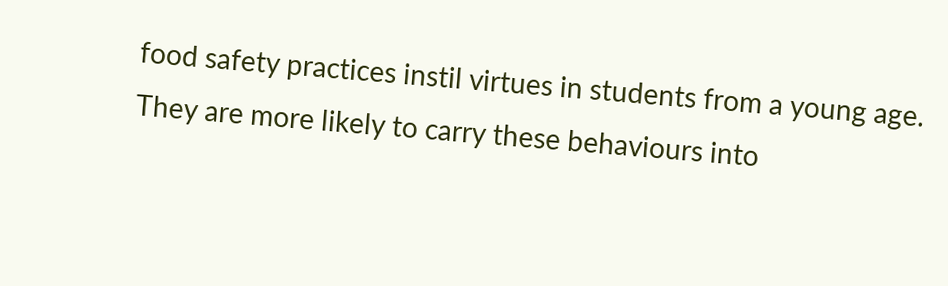food safety practices instil virtues in students from a young age. They are more likely to carry these behaviours into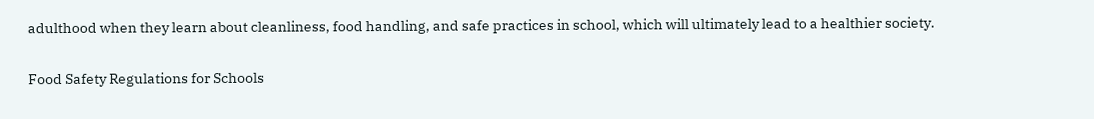adulthood when they learn about cleanliness, food handling, and safe practices in school, which will ultimately lead to a healthier society.

Food Safety Regulations for Schools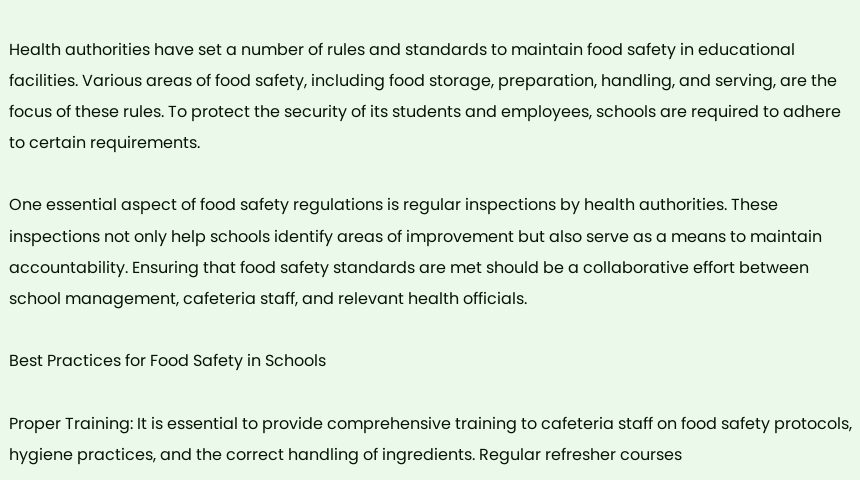Health authorities have set a number of rules and standards to maintain food safety in educational facilities. Various areas of food safety, including food storage, preparation, handling, and serving, are the focus of these rules. To protect the security of its students and employees, schools are required to adhere to certain requirements.

One essential aspect of food safety regulations is regular inspections by health authorities. These inspections not only help schools identify areas of improvement but also serve as a means to maintain accountability. Ensuring that food safety standards are met should be a collaborative effort between school management, cafeteria staff, and relevant health officials.

Best Practices for Food Safety in Schools

Proper Training: It is essential to provide comprehensive training to cafeteria staff on food safety protocols, hygiene practices, and the correct handling of ingredients. Regular refresher courses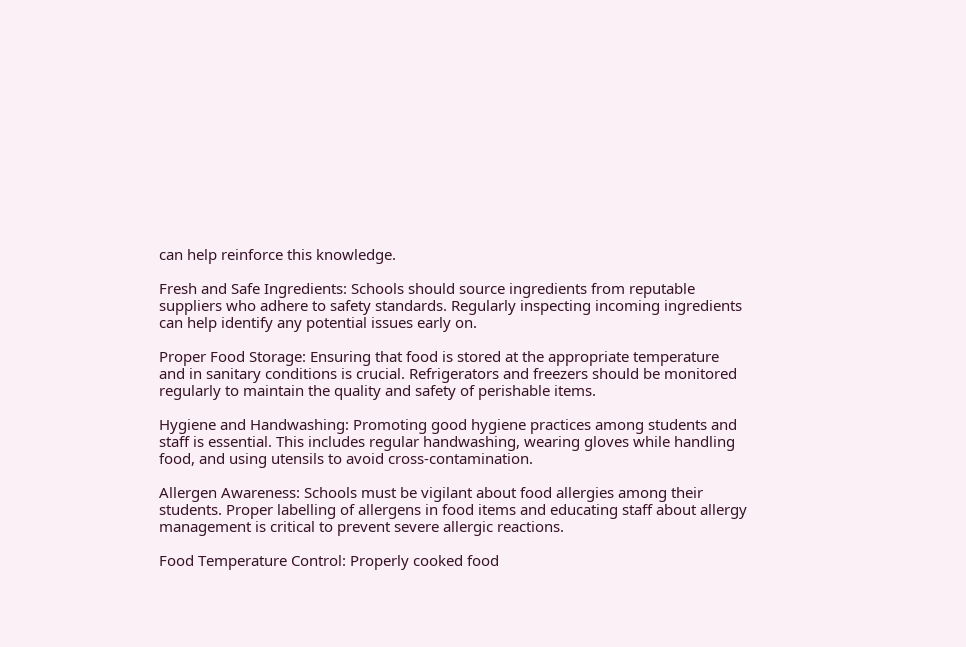can help reinforce this knowledge.

Fresh and Safe Ingredients: Schools should source ingredients from reputable suppliers who adhere to safety standards. Regularly inspecting incoming ingredients can help identify any potential issues early on.

Proper Food Storage: Ensuring that food is stored at the appropriate temperature and in sanitary conditions is crucial. Refrigerators and freezers should be monitored regularly to maintain the quality and safety of perishable items.

Hygiene and Handwashing: Promoting good hygiene practices among students and staff is essential. This includes regular handwashing, wearing gloves while handling food, and using utensils to avoid cross-contamination.

Allergen Awareness: Schools must be vigilant about food allergies among their students. Proper labelling of allergens in food items and educating staff about allergy management is critical to prevent severe allergic reactions.

Food Temperature Control: Properly cooked food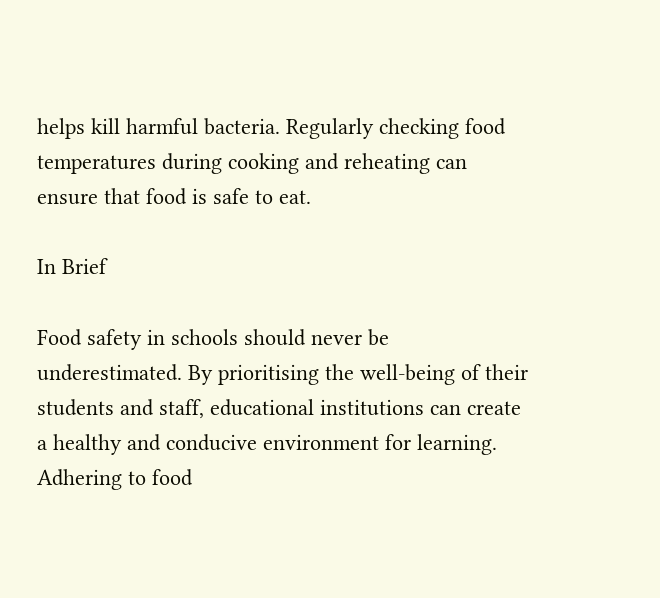helps kill harmful bacteria. Regularly checking food temperatures during cooking and reheating can ensure that food is safe to eat.

In Brief

Food safety in schools should never be underestimated. By prioritising the well-being of their students and staff, educational institutions can create a healthy and conducive environment for learning. Adhering to food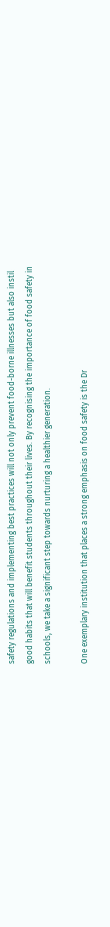safety regulations and implementing best practices will not only prevent food-borne illnesses but also instil good habits that will benefit students throughout their lives. By recognising the importance of food safety in schools, we take a significant step towards nurturing a healthier generation.

One exemplary institution that places a strong emphasis on food safety is the Dr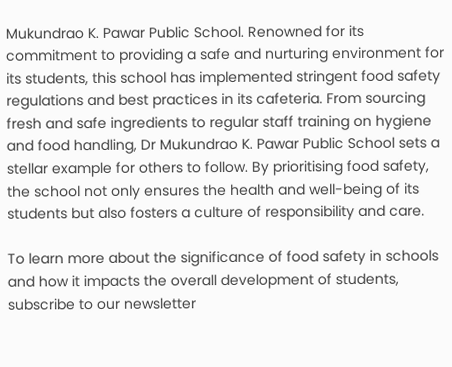Mukundrao K. Pawar Public School. Renowned for its commitment to providing a safe and nurturing environment for its students, this school has implemented stringent food safety regulations and best practices in its cafeteria. From sourcing fresh and safe ingredients to regular staff training on hygiene and food handling, Dr Mukundrao K. Pawar Public School sets a stellar example for others to follow. By prioritising food safety, the school not only ensures the health and well-being of its students but also fosters a culture of responsibility and care.

To learn more about the significance of food safety in schools and how it impacts the overall development of students, subscribe to our newsletter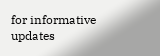for informative updates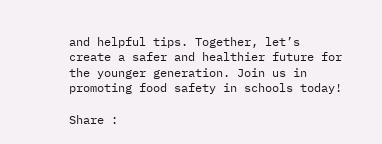and helpful tips. Together, let’s create a safer and healthier future for the younger generation. Join us in promoting food safety in schools today!

Share :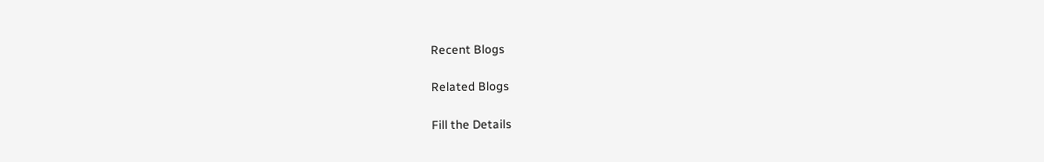Recent Blogs

Related Blogs

Fill the Details